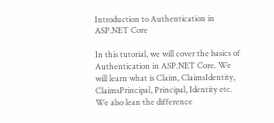Introduction to Authentication in ASP.NET Core

In this tutorial, we will cover the basics of Authentication in ASP.NET Core. We will learn what is Claim, ClaimsIdentity, ClaimsPrincipal, Principal, Identity etc. We also lean the difference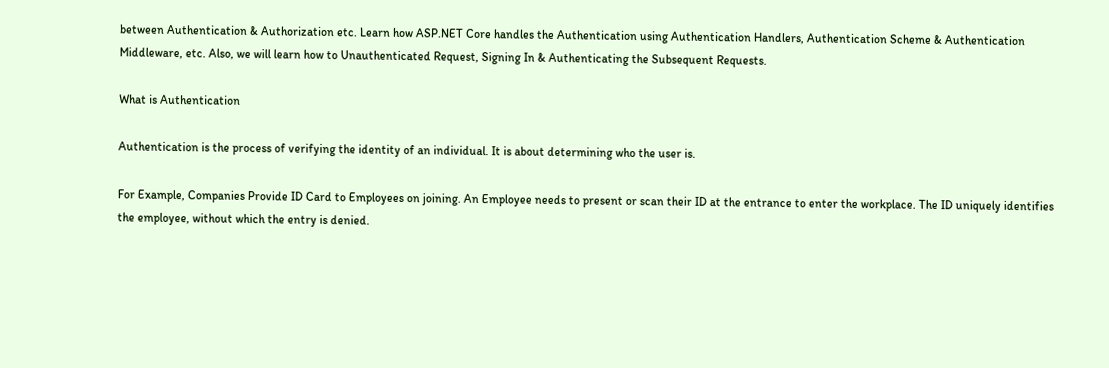between Authentication & Authorization etc. Learn how ASP.NET Core handles the Authentication using Authentication Handlers, Authentication Scheme & Authentication Middleware, etc. Also, we will learn how to Unauthenticated Request, Signing In & Authenticating the Subsequent Requests.

What is Authentication

Authentication is the process of verifying the identity of an individual. It is about determining who the user is.

For Example, Companies Provide ID Card to Employees on joining. An Employee needs to present or scan their ID at the entrance to enter the workplace. The ID uniquely identifies the employee, without which the entry is denied.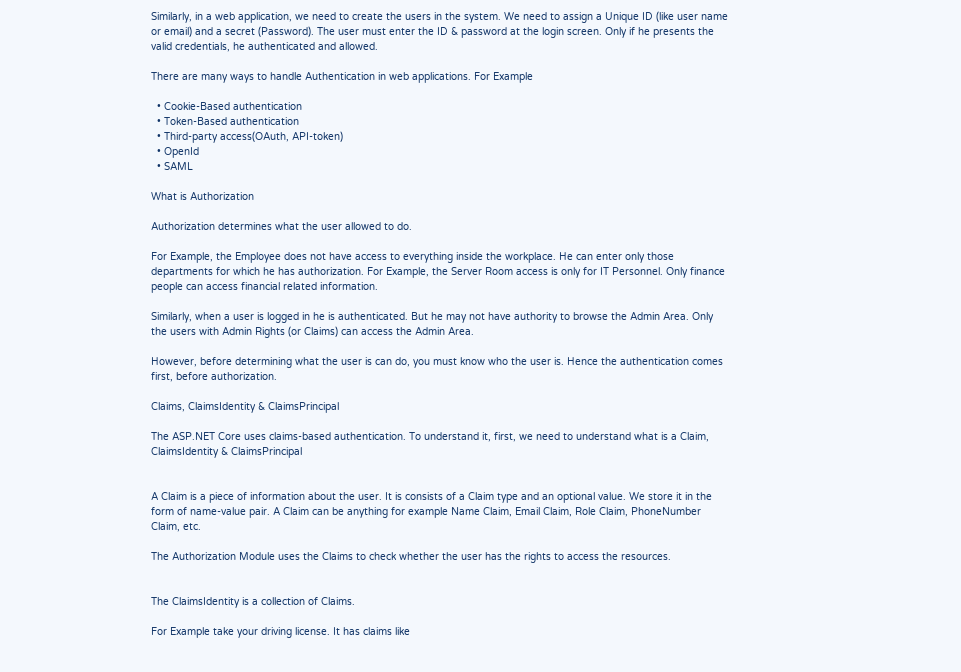Similarly, in a web application, we need to create the users in the system. We need to assign a Unique ID (like user name or email) and a secret (Password). The user must enter the ID & password at the login screen. Only if he presents the valid credentials, he authenticated and allowed.

There are many ways to handle Authentication in web applications. For Example

  • Cookie-Based authentication
  • Token-Based authentication
  • Third-party access(OAuth, API-token)
  • OpenId
  • SAML

What is Authorization

Authorization determines what the user allowed to do.

For Example, the Employee does not have access to everything inside the workplace. He can enter only those departments for which he has authorization. For Example, the Server Room access is only for IT Personnel. Only finance people can access financial related information.

Similarly, when a user is logged in he is authenticated. But he may not have authority to browse the Admin Area. Only the users with Admin Rights (or Claims) can access the Admin Area.

However, before determining what the user is can do, you must know who the user is. Hence the authentication comes first, before authorization.

Claims, ClaimsIdentity & ClaimsPrincipal

The ASP.NET Core uses claims-based authentication. To understand it, first, we need to understand what is a Claim, ClaimsIdentity & ClaimsPrincipal


A Claim is a piece of information about the user. It is consists of a Claim type and an optional value. We store it in the form of name-value pair. A Claim can be anything for example Name Claim, Email Claim, Role Claim, PhoneNumber Claim, etc.

The Authorization Module uses the Claims to check whether the user has the rights to access the resources.


The ClaimsIdentity is a collection of Claims.

For Example take your driving license. It has claims like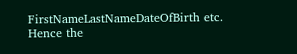FirstNameLastNameDateOfBirth etc. Hence the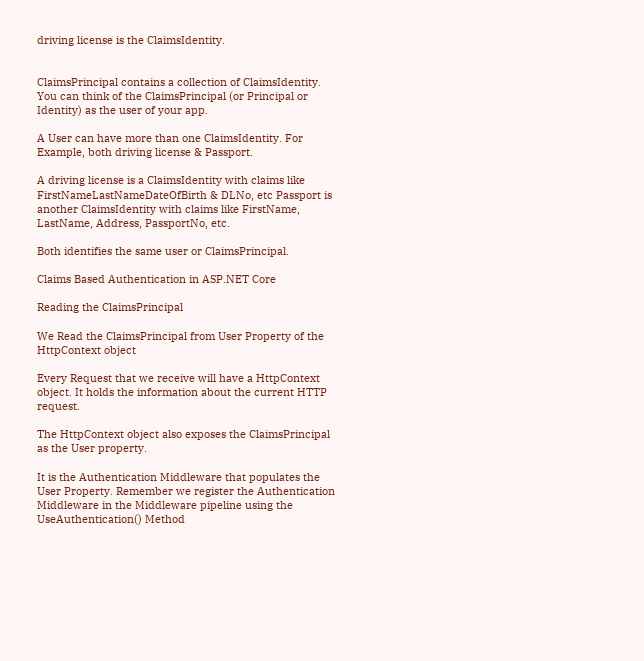driving license is the ClaimsIdentity.


ClaimsPrincipal contains a collection of ClaimsIdentity. You can think of the ClaimsPrincipal (or Principal or Identity) as the user of your app.

A User can have more than one ClaimsIdentity. For Example, both driving license & Passport.

A driving license is a ClaimsIdentity with claims like FirstNameLastNameDateOfBirth & DLNo, etc Passport is another ClaimsIdentity with claims like FirstName, LastName, Address, PassportNo, etc.

Both identifies the same user or ClaimsPrincipal.

Claims Based Authentication in ASP.NET Core

Reading the ClaimsPrincipal

We Read the ClaimsPrincipal from User Property of the HttpContext object

Every Request that we receive will have a HttpContext object. It holds the information about the current HTTP request.

The HttpContext object also exposes the ClaimsPrincipal as the User property.

It is the Authentication Middleware that populates the User Property. Remember we register the Authentication Middleware in the Middleware pipeline using the UseAuthentication() Method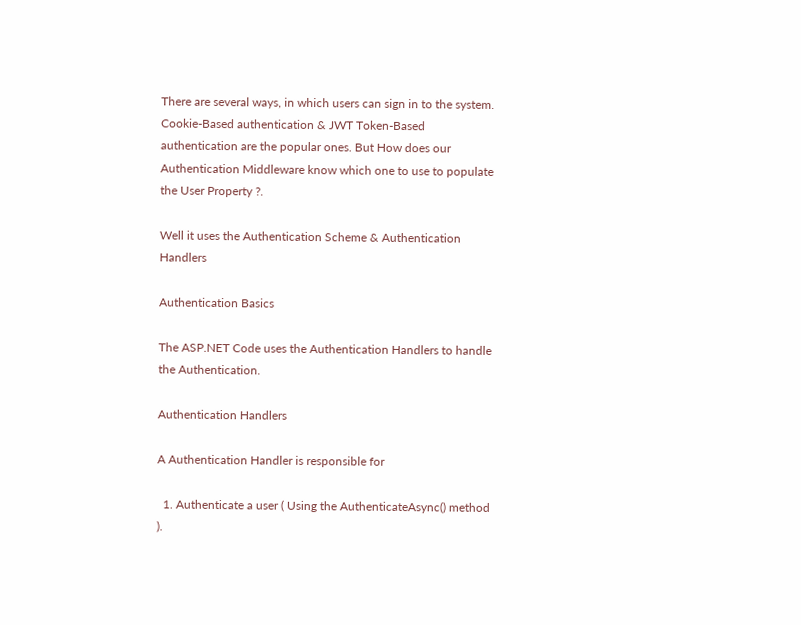There are several ways, in which users can sign in to the system. Cookie-Based authentication & JWT Token-Based authentication are the popular ones. But How does our Authentication Middleware know which one to use to populate the User Property ?.

Well it uses the Authentication Scheme & Authentication Handlers

Authentication Basics

The ASP.NET Code uses the Authentication Handlers to handle the Authentication.

Authentication Handlers

A Authentication Handler is responsible for

  1. Authenticate a user ( Using the AuthenticateAsync() method ).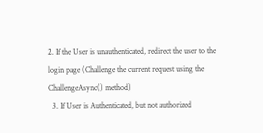2. If the User is unauthenticated, redirect the user to the login page (Challenge the current request using the ChallengeAsync() method)
  3. If User is Authenticated, but not authorized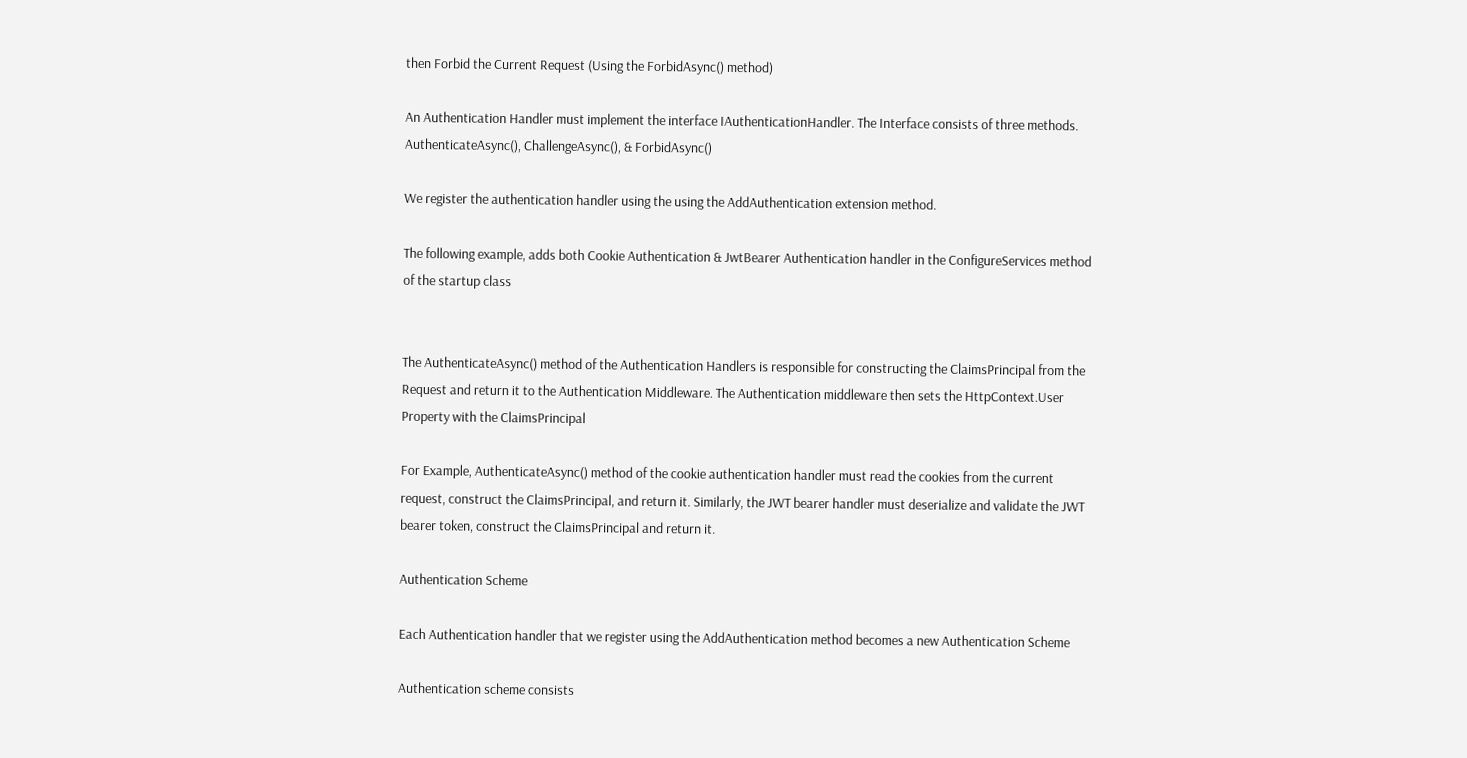then Forbid the Current Request (Using the ForbidAsync() method)

An Authentication Handler must implement the interface IAuthenticationHandler. The Interface consists of three methods. AuthenticateAsync(), ChallengeAsync(), & ForbidAsync()

We register the authentication handler using the using the AddAuthentication extension method.

The following example, adds both Cookie Authentication & JwtBearer Authentication handler in the ConfigureServices method of the startup class


The AuthenticateAsync() method of the Authentication Handlers is responsible for constructing the ClaimsPrincipal from the Request and return it to the Authentication Middleware. The Authentication middleware then sets the HttpContext.User Property with the ClaimsPrincipal

For Example, AuthenticateAsync() method of the cookie authentication handler must read the cookies from the current request, construct the ClaimsPrincipal, and return it. Similarly, the JWT bearer handler must deserialize and validate the JWT bearer token, construct the ClaimsPrincipal and return it.

Authentication Scheme

Each Authentication handler that we register using the AddAuthentication method becomes a new Authentication Scheme

Authentication scheme consists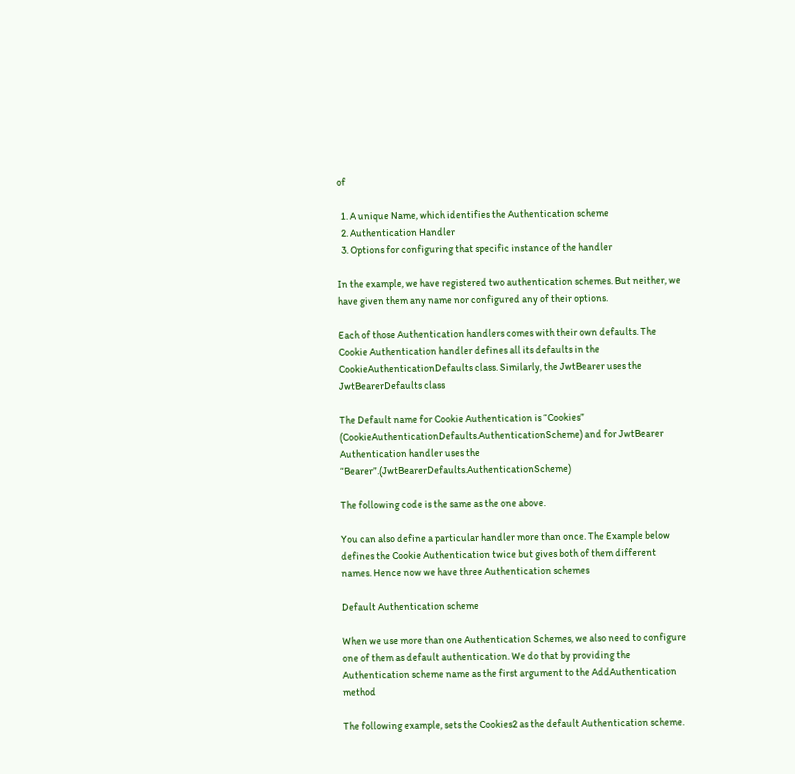of

  1. A unique Name, which identifies the Authentication scheme
  2. Authentication Handler
  3. Options for configuring that specific instance of the handler

In the example, we have registered two authentication schemes. But neither, we have given them any name nor configured any of their options.

Each of those Authentication handlers comes with their own defaults. The Cookie Authentication handler defines all its defaults in the CookieAuthenticationDefaults class. Similarly, the JwtBearer uses the JwtBearerDefaults class

The Default name for Cookie Authentication is “Cookies” (CookieAuthenticationDefaults.AuthenticationScheme) and for JwtBearer Authentication handler uses the “Bearer”.(JwtBearerDefaults.AuthenticationScheme)

The following code is the same as the one above.

You can also define a particular handler more than once. The Example below defines the Cookie Authentication twice but gives both of them different names. Hence now we have three Authentication schemes

Default Authentication scheme

When we use more than one Authentication Schemes, we also need to configure one of them as default authentication. We do that by providing the Authentication scheme name as the first argument to the AddAuthentication method

The following example, sets the Cookies2 as the default Authentication scheme.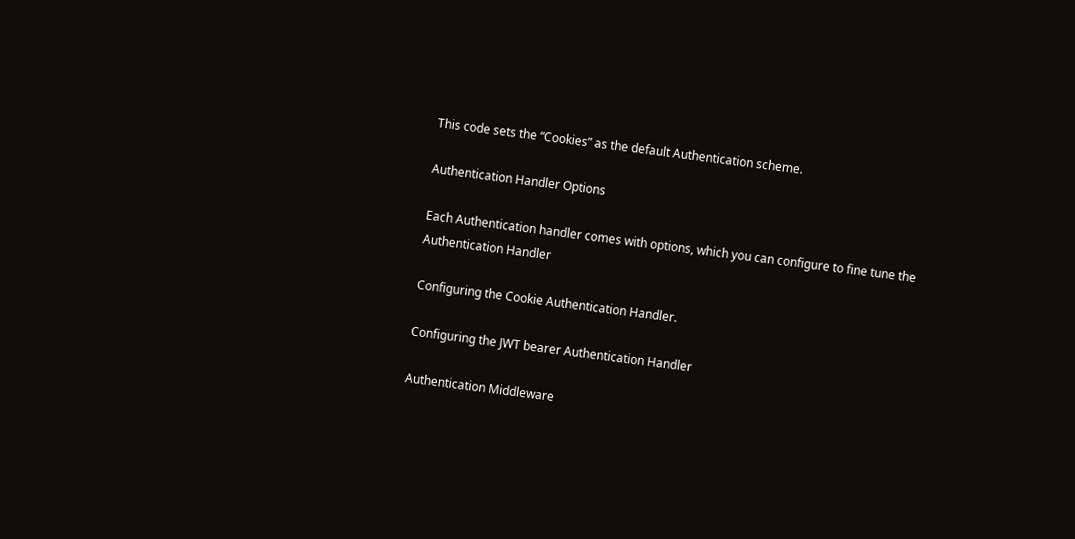This code sets the “Cookies” as the default Authentication scheme.

Authentication Handler Options

Each Authentication handler comes with options, which you can configure to fine tune the Authentication Handler

Configuring the Cookie Authentication Handler.

Configuring the JWT bearer Authentication Handler

Authentication Middleware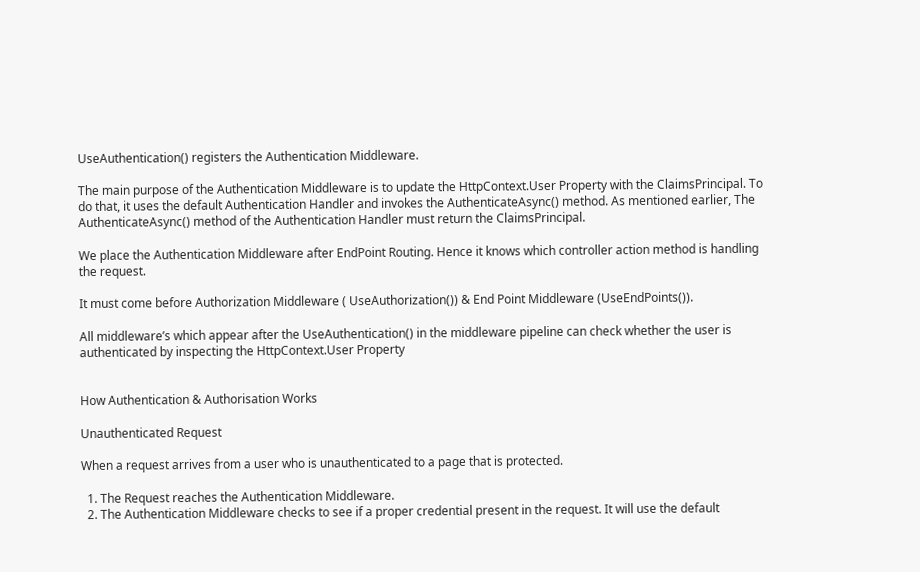UseAuthentication() registers the Authentication Middleware.

The main purpose of the Authentication Middleware is to update the HttpContext.User Property with the ClaimsPrincipal. To do that, it uses the default Authentication Handler and invokes the AuthenticateAsync() method. As mentioned earlier, The AuthenticateAsync() method of the Authentication Handler must return the ClaimsPrincipal.

We place the Authentication Middleware after EndPoint Routing. Hence it knows which controller action method is handling the request.

It must come before Authorization Middleware ( UseAuthorization()) & End Point Middleware (UseEndPoints()).

All middleware’s which appear after the UseAuthentication() in the middleware pipeline can check whether the user is authenticated by inspecting the HttpContext.User Property


How Authentication & Authorisation Works

Unauthenticated Request

When a request arrives from a user who is unauthenticated to a page that is protected.

  1. The Request reaches the Authentication Middleware.
  2. The Authentication Middleware checks to see if a proper credential present in the request. It will use the default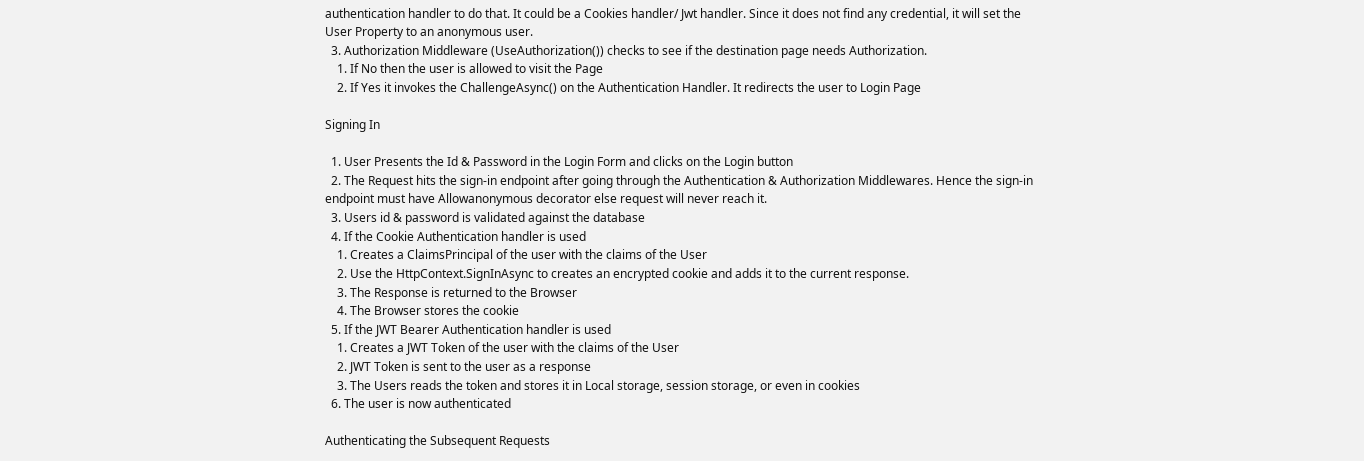authentication handler to do that. It could be a Cookies handler/ Jwt handler. Since it does not find any credential, it will set the User Property to an anonymous user.
  3. Authorization Middleware (UseAuthorization()) checks to see if the destination page needs Authorization.
    1. If No then the user is allowed to visit the Page
    2. If Yes it invokes the ChallengeAsync() on the Authentication Handler. It redirects the user to Login Page

Signing In

  1. User Presents the Id & Password in the Login Form and clicks on the Login button
  2. The Request hits the sign-in endpoint after going through the Authentication & Authorization Middlewares. Hence the sign-in endpoint must have Allowanonymous decorator else request will never reach it.
  3. Users id & password is validated against the database
  4. If the Cookie Authentication handler is used
    1. Creates a ClaimsPrincipal of the user with the claims of the User
    2. Use the HttpContext.SignInAsync to creates an encrypted cookie and adds it to the current response.
    3. The Response is returned to the Browser
    4. The Browser stores the cookie
  5. If the JWT Bearer Authentication handler is used
    1. Creates a JWT Token of the user with the claims of the User
    2. JWT Token is sent to the user as a response
    3. The Users reads the token and stores it in Local storage, session storage, or even in cookies
  6. The user is now authenticated

Authenticating the Subsequent Requests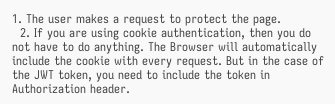1. The user makes a request to protect the page.
  2. If you are using cookie authentication, then you do not have to do anything. The Browser will automatically include the cookie with every request. But in the case of the JWT token, you need to include the token in Authorization header.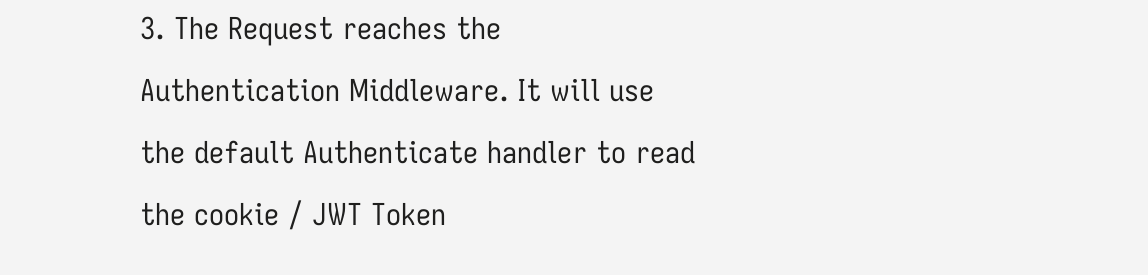3. The Request reaches the Authentication Middleware. It will use the default Authenticate handler to read the cookie / JWT Token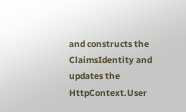and constructs the ClaimsIdentity and updates the HttpContext.User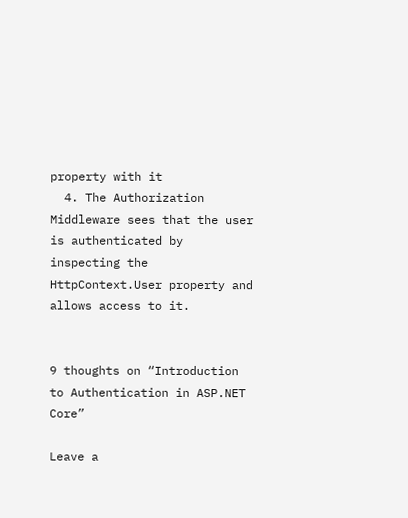property with it
  4. The Authorization Middleware sees that the user is authenticated by inspecting the HttpContext.User property and allows access to it.


9 thoughts on “Introduction to Authentication in ASP.NET Core”

Leave a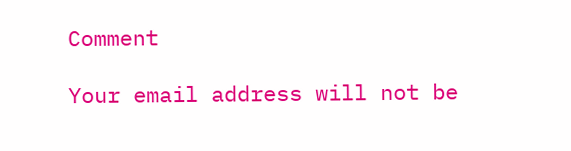Comment

Your email address will not be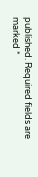published. Required fields are marked *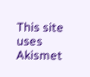This site uses Akismet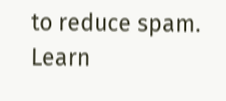to reduce spam. Learn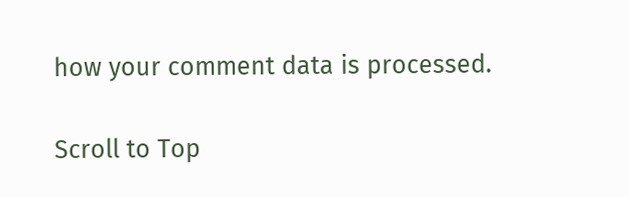how your comment data is processed.

Scroll to Top